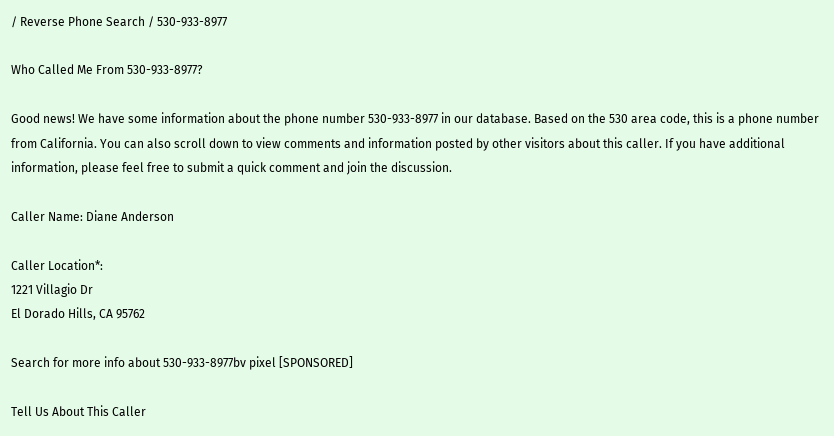/ Reverse Phone Search / 530-933-8977

Who Called Me From 530-933-8977?

Good news! We have some information about the phone number 530-933-8977 in our database. Based on the 530 area code, this is a phone number from California. You can also scroll down to view comments and information posted by other visitors about this caller. If you have additional information, please feel free to submit a quick comment and join the discussion.

Caller Name: Diane Anderson

Caller Location*:
1221 Villagio Dr
El Dorado Hills, CA 95762

Search for more info about 530-933-8977bv pixel [SPONSORED]

Tell Us About This Caller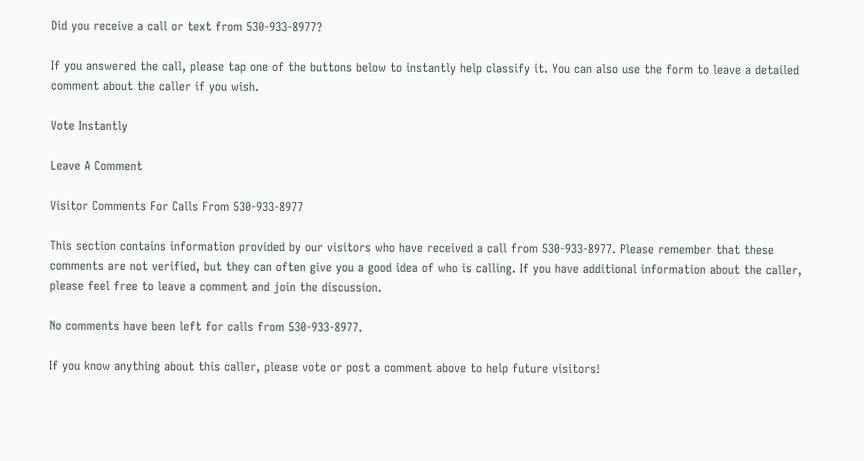Did you receive a call or text from 530-933-8977?

If you answered the call, please tap one of the buttons below to instantly help classify it. You can also use the form to leave a detailed comment about the caller if you wish.

Vote Instantly

Leave A Comment

Visitor Comments For Calls From 530-933-8977

This section contains information provided by our visitors who have received a call from 530-933-8977. Please remember that these comments are not verified, but they can often give you a good idea of who is calling. If you have additional information about the caller, please feel free to leave a comment and join the discussion.

No comments have been left for calls from 530-933-8977.

If you know anything about this caller, please vote or post a comment above to help future visitors!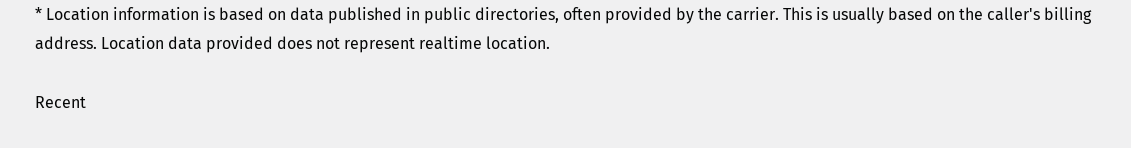* Location information is based on data published in public directories, often provided by the carrier. This is usually based on the caller's billing address. Location data provided does not represent realtime location.

Recent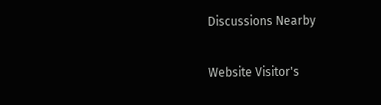Discussions Nearby

Website Visitor's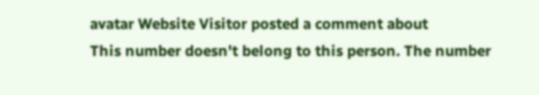avatar Website Visitor posted a comment about
This number doesn't belong to this person. The number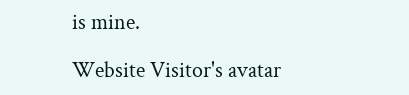is mine.

Website Visitor's avatar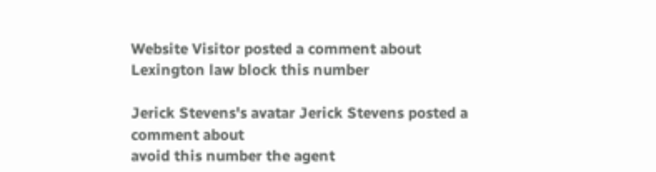Website Visitor posted a comment about
Lexington law block this number

Jerick Stevens's avatar Jerick Stevens posted a comment about
avoid this number the agent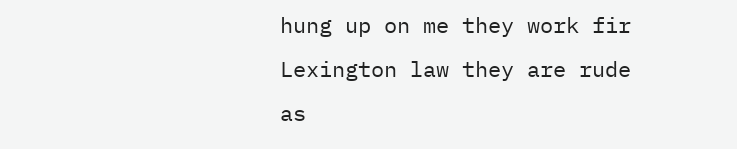hung up on me they work fir Lexington law they are rude as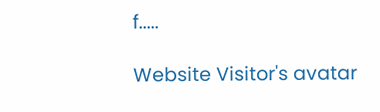f.....

Website Visitor's avatar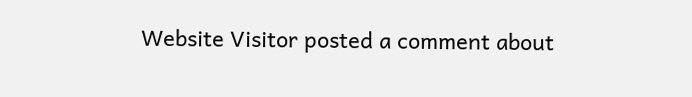Website Visitor posted a comment about